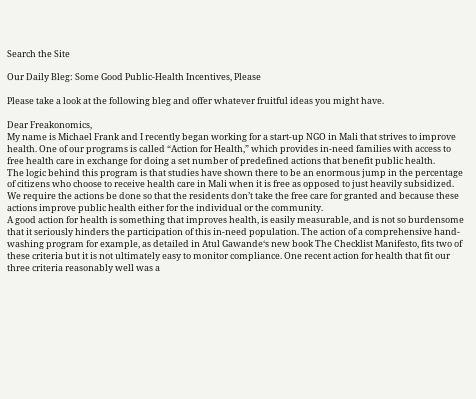Search the Site

Our Daily Bleg: Some Good Public-Health Incentives, Please

Please take a look at the following bleg and offer whatever fruitful ideas you might have.

Dear Freakonomics,
My name is Michael Frank and I recently began working for a start-up NGO in Mali that strives to improve health. One of our programs is called “Action for Health,” which provides in-need families with access to free health care in exchange for doing a set number of predefined actions that benefit public health.
The logic behind this program is that studies have shown there to be an enormous jump in the percentage of citizens who choose to receive health care in Mali when it is free as opposed to just heavily subsidized. We require the actions be done so that the residents don’t take the free care for granted and because these actions improve public health either for the individual or the community.
A good action for health is something that improves health, is easily measurable, and is not so burdensome that it seriously hinders the participation of this in-need population. The action of a comprehensive hand-washing program for example, as detailed in Atul Gawande‘s new book The Checklist Manifesto, fits two of these criteria but it is not ultimately easy to monitor compliance. One recent action for health that fit our three criteria reasonably well was a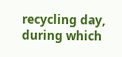recycling day, during which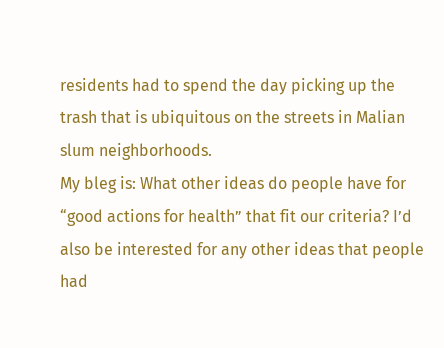residents had to spend the day picking up the trash that is ubiquitous on the streets in Malian slum neighborhoods.
My bleg is: What other ideas do people have for “good actions for health” that fit our criteria? I’d also be interested for any other ideas that people had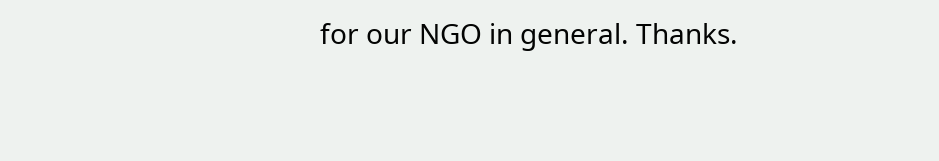for our NGO in general. Thanks.